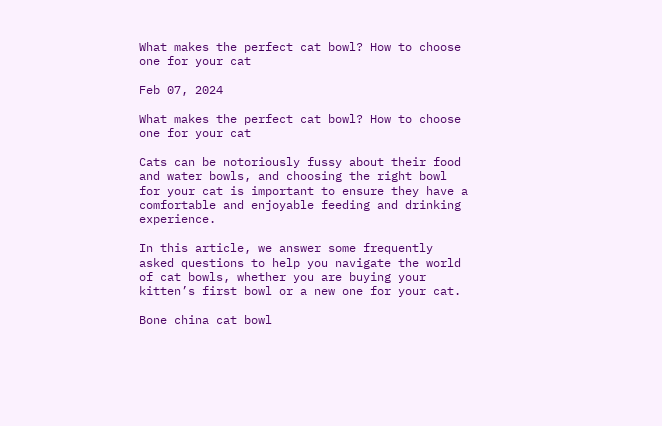What makes the perfect cat bowl? How to choose one for your cat

Feb 07, 2024

What makes the perfect cat bowl? How to choose one for your cat

Cats can be notoriously fussy about their food and water bowls, and choosing the right bowl for your cat is important to ensure they have a comfortable and enjoyable feeding and drinking experience.

In this article, we answer some frequently asked questions to help you navigate the world of cat bowls, whether you are buying your kitten’s first bowl or a new one for your cat.

Bone china cat bowl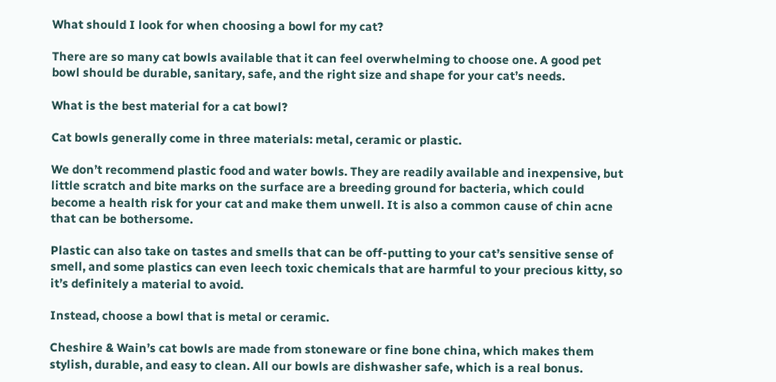What should I look for when choosing a bowl for my cat?

There are so many cat bowls available that it can feel overwhelming to choose one. A good pet bowl should be durable, sanitary, safe, and the right size and shape for your cat’s needs.

What is the best material for a cat bowl?

Cat bowls generally come in three materials: metal, ceramic or plastic.

We don’t recommend plastic food and water bowls. They are readily available and inexpensive, but little scratch and bite marks on the surface are a breeding ground for bacteria, which could become a health risk for your cat and make them unwell. It is also a common cause of chin acne that can be bothersome.

Plastic can also take on tastes and smells that can be off-putting to your cat’s sensitive sense of smell, and some plastics can even leech toxic chemicals that are harmful to your precious kitty, so it’s definitely a material to avoid.

Instead, choose a bowl that is metal or ceramic.

Cheshire & Wain’s cat bowls are made from stoneware or fine bone china, which makes them stylish, durable, and easy to clean. All our bowls are dishwasher safe, which is a real bonus.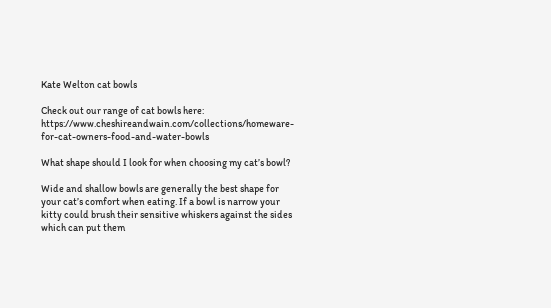Kate Welton cat bowls

Check out our range of cat bowls here: https://www.cheshireandwain.com/collections/homeware-for-cat-owners-food-and-water-bowls

What shape should I look for when choosing my cat’s bowl?

Wide and shallow bowls are generally the best shape for your cat’s comfort when eating. If a bowl is narrow your kitty could brush their sensitive whiskers against the sides which can put them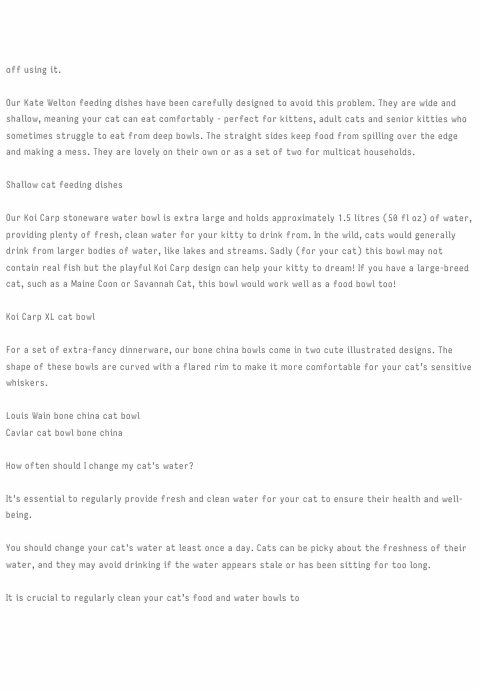off using it.

Our Kate Welton feeding dishes have been carefully designed to avoid this problem. They are wide and shallow, meaning your cat can eat comfortably - perfect for kittens, adult cats and senior kitties who sometimes struggle to eat from deep bowls. The straight sides keep food from spilling over the edge and making a mess. They are lovely on their own or as a set of two for multicat households.

Shallow cat feeding dishes

Our Koi Carp stoneware water bowl is extra large and holds approximately 1.5 litres (50 fl oz) of water, providing plenty of fresh, clean water for your kitty to drink from. In the wild, cats would generally drink from larger bodies of water, like lakes and streams. Sadly (for your cat) this bowl may not contain real fish but the playful Koi Carp design can help your kitty to dream! If you have a large-breed cat, such as a Maine Coon or Savannah Cat, this bowl would work well as a food bowl too!

Koi Carp XL cat bowl

For a set of extra-fancy dinnerware, our bone china bowls come in two cute illustrated designs. The shape of these bowls are curved with a flared rim to make it more comfortable for your cat’s sensitive whiskers.

Louis Wain bone china cat bowl
Caviar cat bowl bone china

How often should I change my cat's water?

It's essential to regularly provide fresh and clean water for your cat to ensure their health and well-being.

You should change your cat's water at least once a day. Cats can be picky about the freshness of their water, and they may avoid drinking if the water appears stale or has been sitting for too long.

It is crucial to regularly clean your cat’s food and water bowls to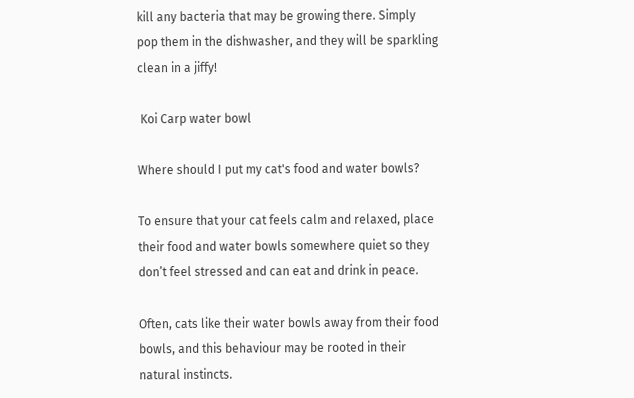kill any bacteria that may be growing there. Simply pop them in the dishwasher, and they will be sparkling clean in a jiffy!

 Koi Carp water bowl

Where should I put my cat's food and water bowls?

To ensure that your cat feels calm and relaxed, place their food and water bowls somewhere quiet so they don’t feel stressed and can eat and drink in peace.

Often, cats like their water bowls away from their food bowls, and this behaviour may be rooted in their natural instincts.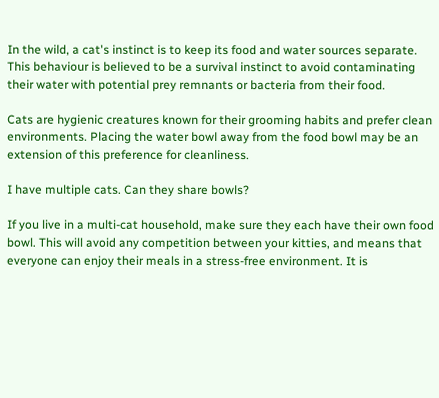In the wild, a cat's instinct is to keep its food and water sources separate. This behaviour is believed to be a survival instinct to avoid contaminating their water with potential prey remnants or bacteria from their food.

Cats are hygienic creatures known for their grooming habits and prefer clean environments. Placing the water bowl away from the food bowl may be an extension of this preference for cleanliness.

I have multiple cats. Can they share bowls?

If you live in a multi-cat household, make sure they each have their own food bowl. This will avoid any competition between your kitties, and means that everyone can enjoy their meals in a stress-free environment. It is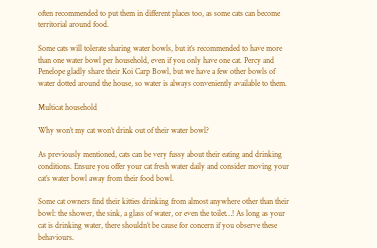often recommended to put them in different places too, as some cats can become territorial around food.

Some cats will tolerate sharing water bowls, but it’s recommended to have more than one water bowl per household, even if you only have one cat. Percy and Penelope gladly share their Koi Carp Bowl, but we have a few other bowls of water dotted around the house, so water is always conveniently available to them.

Multicat household

Why won’t my cat won’t drink out of their water bowl?

As previously mentioned, cats can be very fussy about their eating and drinking conditions. Ensure you offer your cat fresh water daily and consider moving your cat’s water bowl away from their food bowl.

Some cat owners find their kitties drinking from almost anywhere other than their bowl: the shower, the sink, a glass of water, or even the toilet…! As long as your cat is drinking water, there shouldn’t be cause for concern if you observe these behaviours.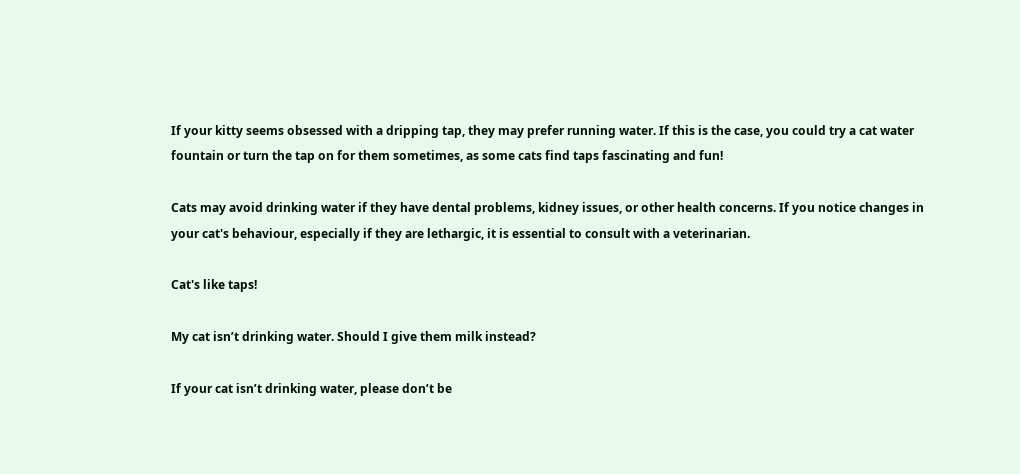If your kitty seems obsessed with a dripping tap, they may prefer running water. If this is the case, you could try a cat water fountain or turn the tap on for them sometimes, as some cats find taps fascinating and fun!

Cats may avoid drinking water if they have dental problems, kidney issues, or other health concerns. If you notice changes in your cat's behaviour, especially if they are lethargic, it is essential to consult with a veterinarian.

Cat's like taps!

My cat isn’t drinking water. Should I give them milk instead?

If your cat isn’t drinking water, please don’t be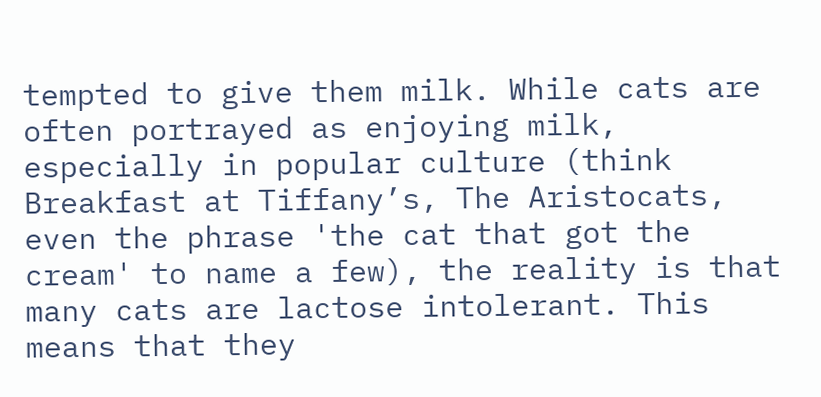tempted to give them milk. While cats are often portrayed as enjoying milk, especially in popular culture (think Breakfast at Tiffany’s, The Aristocats, even the phrase 'the cat that got the cream' to name a few), the reality is that many cats are lactose intolerant. This means that they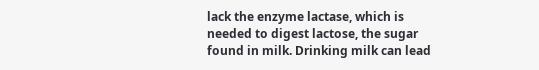lack the enzyme lactase, which is needed to digest lactose, the sugar found in milk. Drinking milk can lead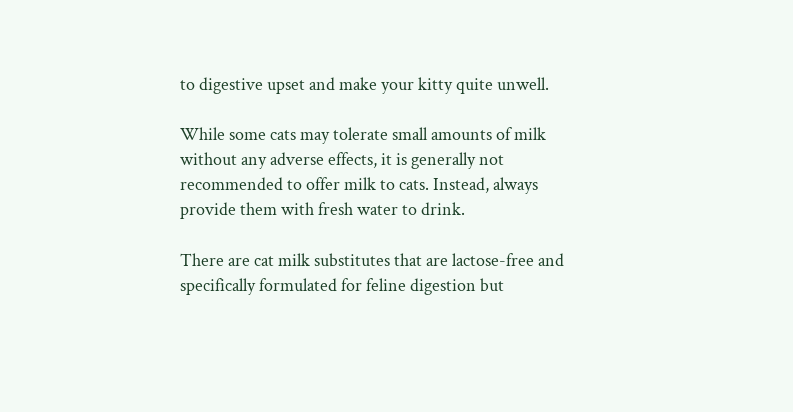to digestive upset and make your kitty quite unwell.

While some cats may tolerate small amounts of milk without any adverse effects, it is generally not recommended to offer milk to cats. Instead, always provide them with fresh water to drink.

There are cat milk substitutes that are lactose-free and specifically formulated for feline digestion but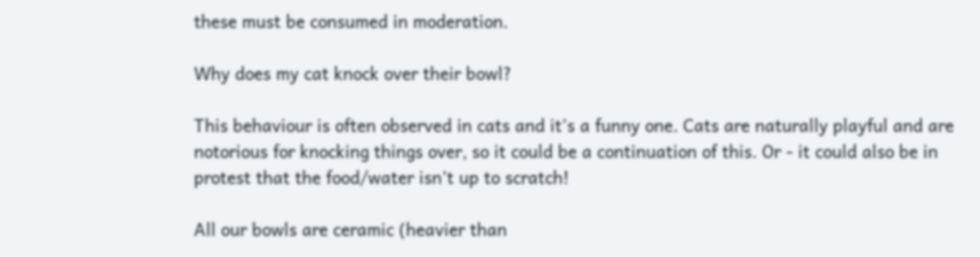these must be consumed in moderation.

Why does my cat knock over their bowl?

This behaviour is often observed in cats and it’s a funny one. Cats are naturally playful and are notorious for knocking things over, so it could be a continuation of this. Or - it could also be in protest that the food/water isn’t up to scratch!

All our bowls are ceramic (heavier than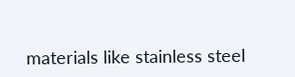materials like stainless steel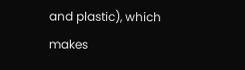and plastic), which makes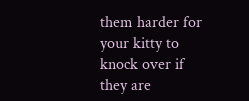them harder for your kitty to knock over if they are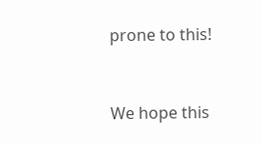prone to this!


We hope this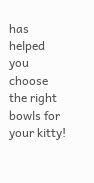has helped you choose the right bowls for your kitty!